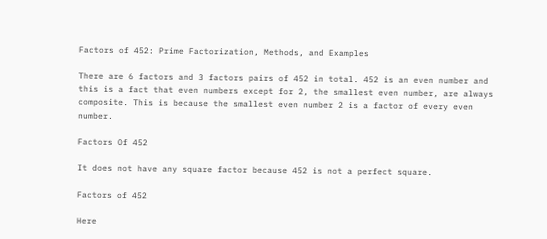Factors of 452: Prime Factorization, Methods, and Examples

There are 6 factors and 3 factors pairs of 452 in total. 452 is an even number and this is a fact that even numbers except for 2, the smallest even number, are always composite. This is because the smallest even number 2 is a factor of every even number.

Factors Of 452

It does not have any square factor because 452 is not a perfect square.

Factors of 452

Here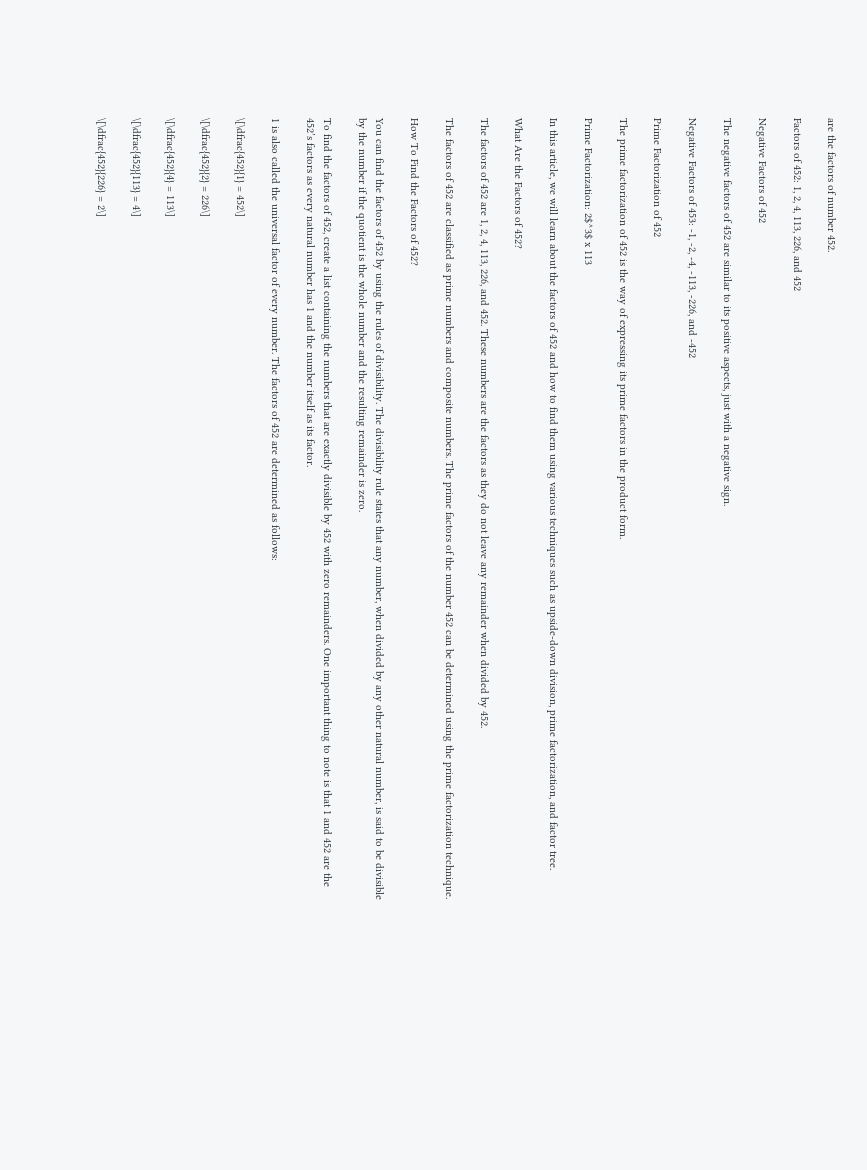are the factors of number 452.

Factors of 452: 1, 2, 4, 113, 226, and 452

Negative Factors of 452

The negative factors of 452 are similar to its positive aspects, just with a negative sign.

Negative Factors of 453: -1, -2, -4, -113, -226, and -452

Prime Factorization of 452

The prime factorization of 452 is the way of expressing its prime factors in the product form.

Prime Factorization: 2$^3$ x 113

In this article, we will learn about the factors of 452 and how to find them using various techniques such as upside-down division, prime factorization, and factor tree.

What Are the Factors of 452?

The factors of 452 are 1, 2, 4, 113, 226, and 452. These numbers are the factors as they do not leave any remainder when divided by 452.

The factors of 452 are classified as prime numbers and composite numbers. The prime factors of the number 452 can be determined using the prime factorization technique.

How To Find the Factors of 452?

You can find the factors of 452 by using the rules of divisibility. The divisibility rule states that any number, when divided by any other natural number, is said to be divisible by the number if the quotient is the whole number and the resulting remainder is zero.

To find the factors of 452, create a list containing the numbers that are exactly divisible by 452 with zero remainders. One important thing to note is that 1 and 452 are the 452’s factors as every natural number has 1 and the number itself as its factor.

1 is also called the universal factor of every number. The factors of 452 are determined as follows:

\[\dfrac{452}{1} = 452\]

\[\dfrac{452}{2} = 226\]

\[\dfrac{452}{4} = 113\]

\[\dfrac{452}{113} = 4\]

\[\dfrac{452}{226} = 2\]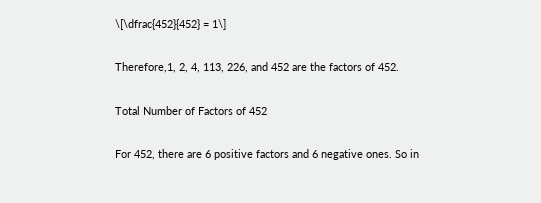\[\dfrac{452}{452} = 1\]

Therefore,1, 2, 4, 113, 226, and 452 are the factors of 452.

Total Number of Factors of 452

For 452, there are 6 positive factors and 6 negative ones. So in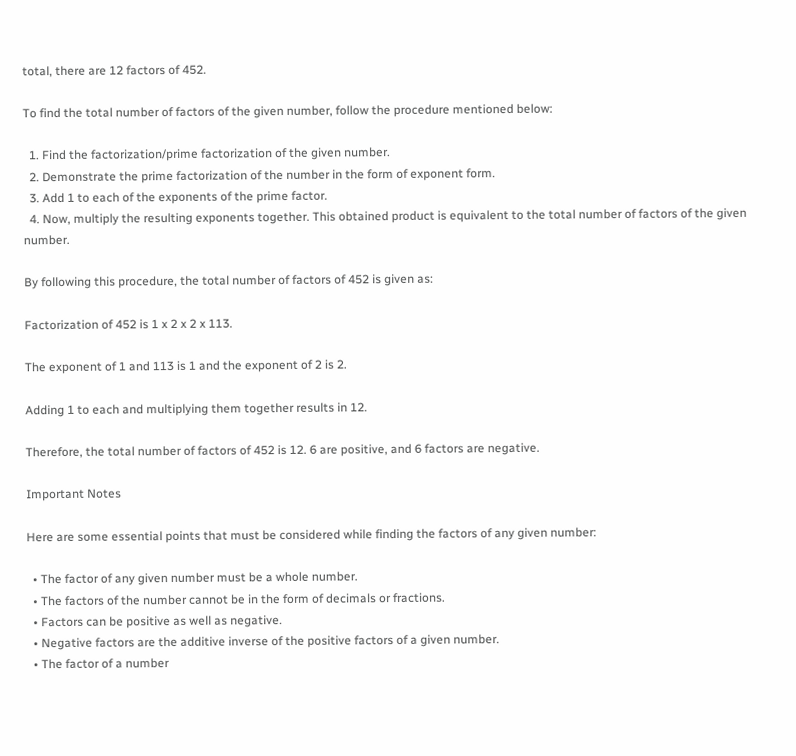total, there are 12 factors of 452.

To find the total number of factors of the given number, follow the procedure mentioned below:

  1. Find the factorization/prime factorization of the given number.
  2. Demonstrate the prime factorization of the number in the form of exponent form.
  3. Add 1 to each of the exponents of the prime factor.
  4. Now, multiply the resulting exponents together. This obtained product is equivalent to the total number of factors of the given number.

By following this procedure, the total number of factors of 452 is given as:

Factorization of 452 is 1 x 2 x 2 x 113.

The exponent of 1 and 113 is 1 and the exponent of 2 is 2.

Adding 1 to each and multiplying them together results in 12.

Therefore, the total number of factors of 452 is 12. 6 are positive, and 6 factors are negative.

Important Notes

Here are some essential points that must be considered while finding the factors of any given number:

  • The factor of any given number must be a whole number.
  • The factors of the number cannot be in the form of decimals or fractions.
  • Factors can be positive as well as negative.
  • Negative factors are the additive inverse of the positive factors of a given number.
  • The factor of a number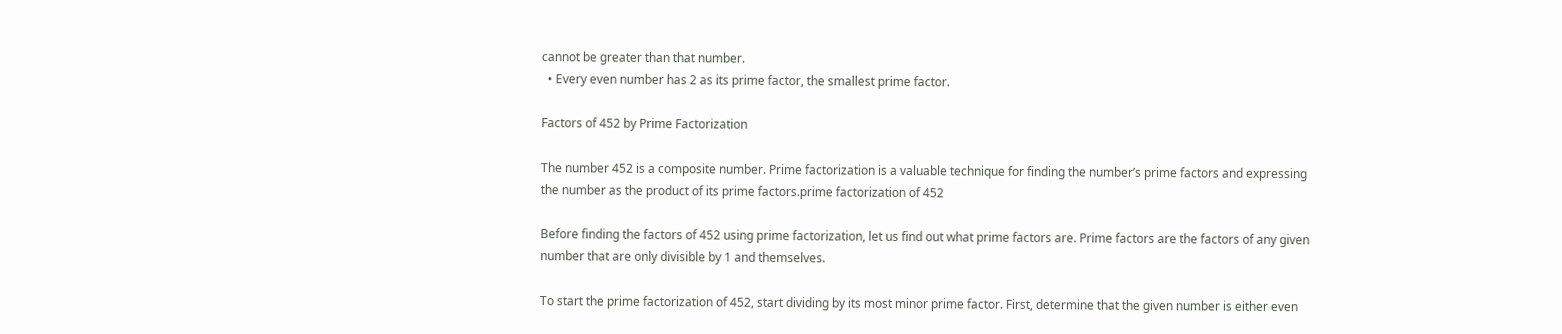cannot be greater than that number.
  • Every even number has 2 as its prime factor, the smallest prime factor.

Factors of 452 by Prime Factorization

The number 452 is a composite number. Prime factorization is a valuable technique for finding the number’s prime factors and expressing the number as the product of its prime factors.prime factorization of 452

Before finding the factors of 452 using prime factorization, let us find out what prime factors are. Prime factors are the factors of any given number that are only divisible by 1 and themselves.

To start the prime factorization of 452, start dividing by its most minor prime factor. First, determine that the given number is either even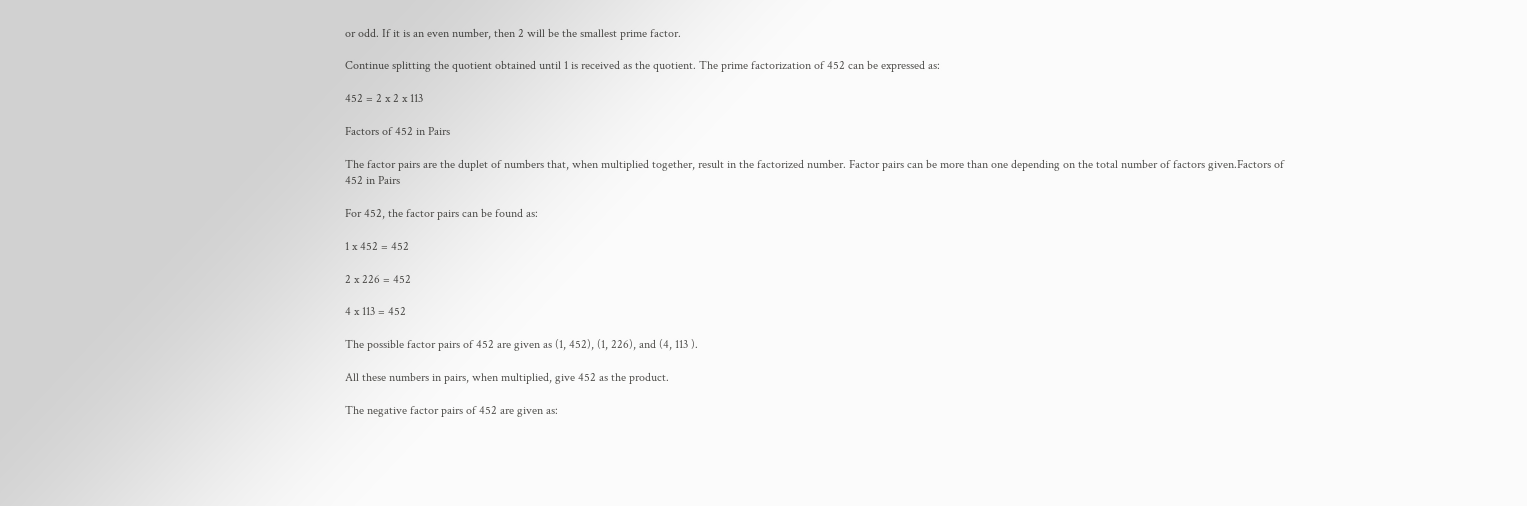or odd. If it is an even number, then 2 will be the smallest prime factor.

Continue splitting the quotient obtained until 1 is received as the quotient. The prime factorization of 452 can be expressed as:

452 = 2 x 2 x 113

Factors of 452 in Pairs

The factor pairs are the duplet of numbers that, when multiplied together, result in the factorized number. Factor pairs can be more than one depending on the total number of factors given.Factors of 452 in Pairs

For 452, the factor pairs can be found as:

1 x 452 = 452

2 x 226 = 452

4 x 113 = 452

The possible factor pairs of 452 are given as (1, 452), (1, 226), and (4, 113 ).

All these numbers in pairs, when multiplied, give 452 as the product.

The negative factor pairs of 452 are given as: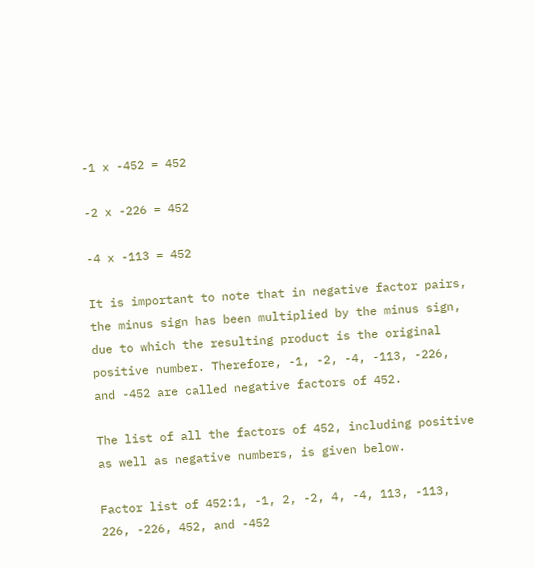-1 x -452 = 452

-2 x -226 = 452

-4 x -113 = 452

It is important to note that in negative factor pairs, the minus sign has been multiplied by the minus sign, due to which the resulting product is the original positive number. Therefore, -1, -2, -4, -113, -226, and -452 are called negative factors of 452.

The list of all the factors of 452, including positive as well as negative numbers, is given below.

Factor list of 452:1, -1, 2, -2, 4, -4, 113, -113, 226, -226, 452, and -452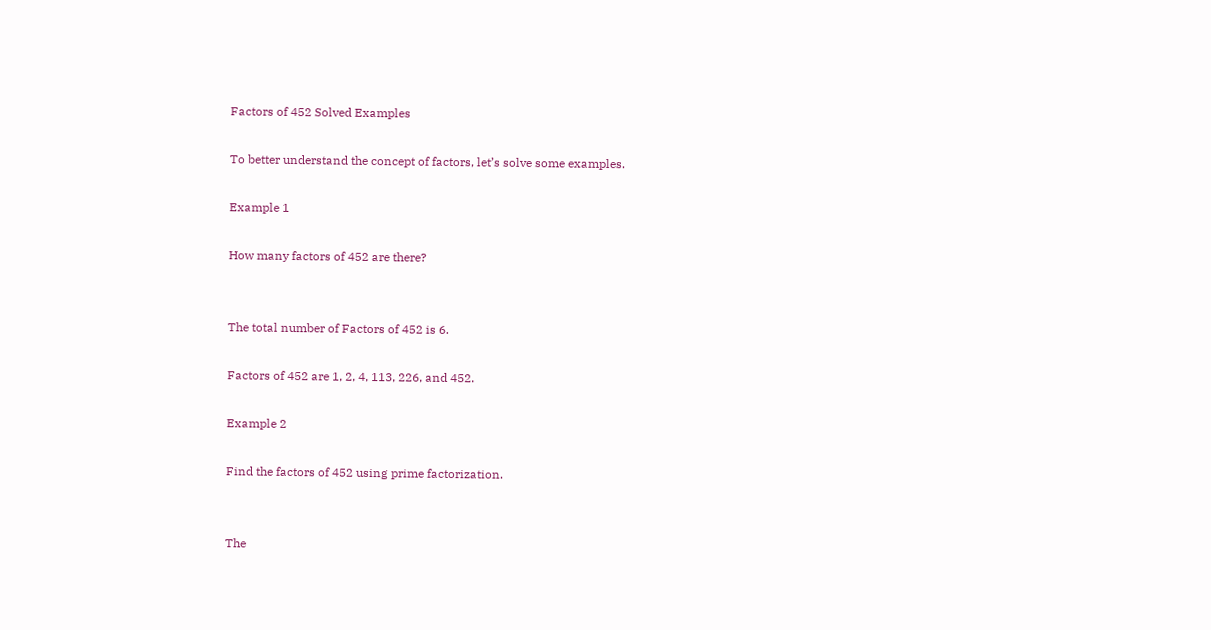Factors of 452 Solved Examples

To better understand the concept of factors, let’s solve some examples.

Example 1

How many factors of 452 are there?


The total number of Factors of 452 is 6.

Factors of 452 are 1, 2, 4, 113, 226, and 452.

Example 2

Find the factors of 452 using prime factorization.


The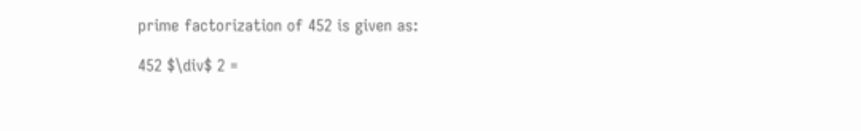prime factorization of 452 is given as:

452 $\div$ 2 =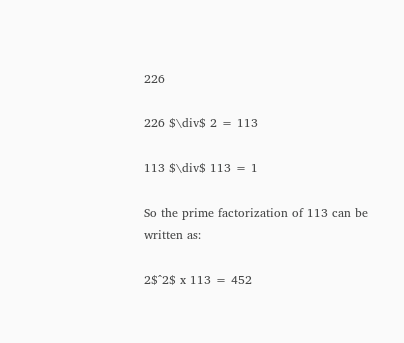226

226 $\div$ 2 = 113

113 $\div$ 113 = 1

So the prime factorization of 113 can be written as:

2$^2$ x 113 = 452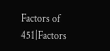Factors of 451|Factors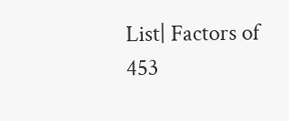List| Factors of 453